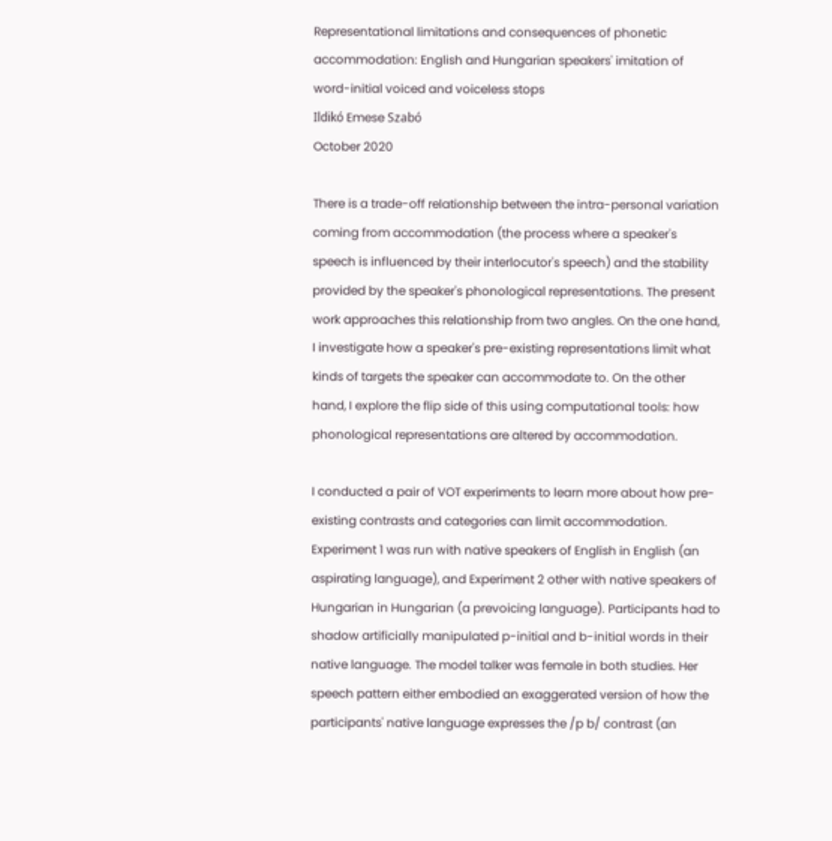Representational limitations and consequences of phonetic accommodation: English and Hungarian speakers' imitation of word-initial voiced and voiceless stops
Ildikó Emese Szabó
October 2020

There is a trade-off relationship between the intra-personal variation coming from accommodation (the process where a speaker's speech is influenced by their interlocutor's speech) and the stability provided by the speaker's phonological representations. The present work approaches this relationship from two angles. On the one hand, I investigate how a speaker's pre-existing representations limit what kinds of targets the speaker can accommodate to. On the other hand, I explore the flip side of this using computational tools: how phonological representations are altered by accommodation.

I conducted a pair of VOT experiments to learn more about how pre-existing contrasts and categories can limit accommodation. Experiment 1 was run with native speakers of English in English (an aspirating language), and Experiment 2 other with native speakers of Hungarian in Hungarian (a prevoicing language). Participants had to shadow artificially manipulated p-initial and b-initial words in their native language. The model talker was female in both studies. Her speech pattern either embodied an exaggerated version of how the participants' native language expresses the /p b/ contrast (an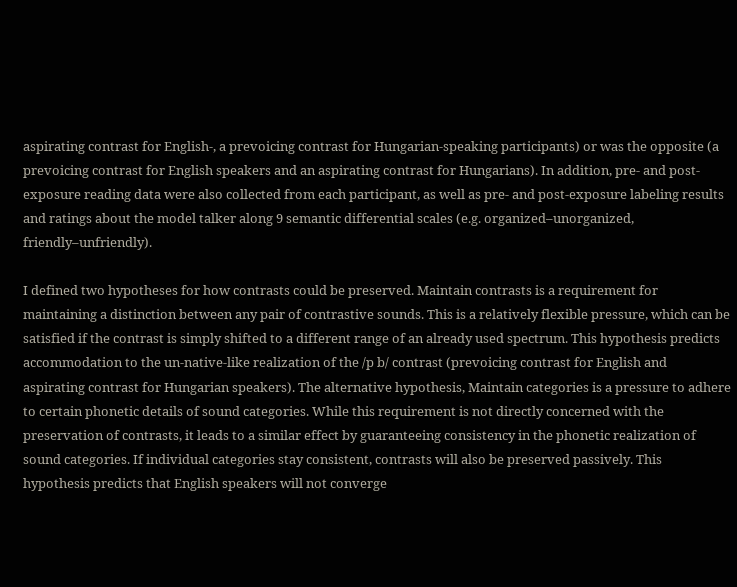aspirating contrast for English-, a prevoicing contrast for Hungarian-speaking participants) or was the opposite (a prevoicing contrast for English speakers and an aspirating contrast for Hungarians). In addition, pre- and post-exposure reading data were also collected from each participant, as well as pre- and post-exposure labeling results and ratings about the model talker along 9 semantic differential scales (e.g. organized–unorganized, friendly–unfriendly).

I defined two hypotheses for how contrasts could be preserved. Maintain contrasts is a requirement for maintaining a distinction between any pair of contrastive sounds. This is a relatively flexible pressure, which can be satisfied if the contrast is simply shifted to a different range of an already used spectrum. This hypothesis predicts accommodation to the un-native-like realization of the /p b/ contrast (prevoicing contrast for English and aspirating contrast for Hungarian speakers). The alternative hypothesis, Maintain categories is a pressure to adhere to certain phonetic details of sound categories. While this requirement is not directly concerned with the preservation of contrasts, it leads to a similar effect by guaranteeing consistency in the phonetic realization of sound categories. If individual categories stay consistent, contrasts will also be preserved passively. This hypothesis predicts that English speakers will not converge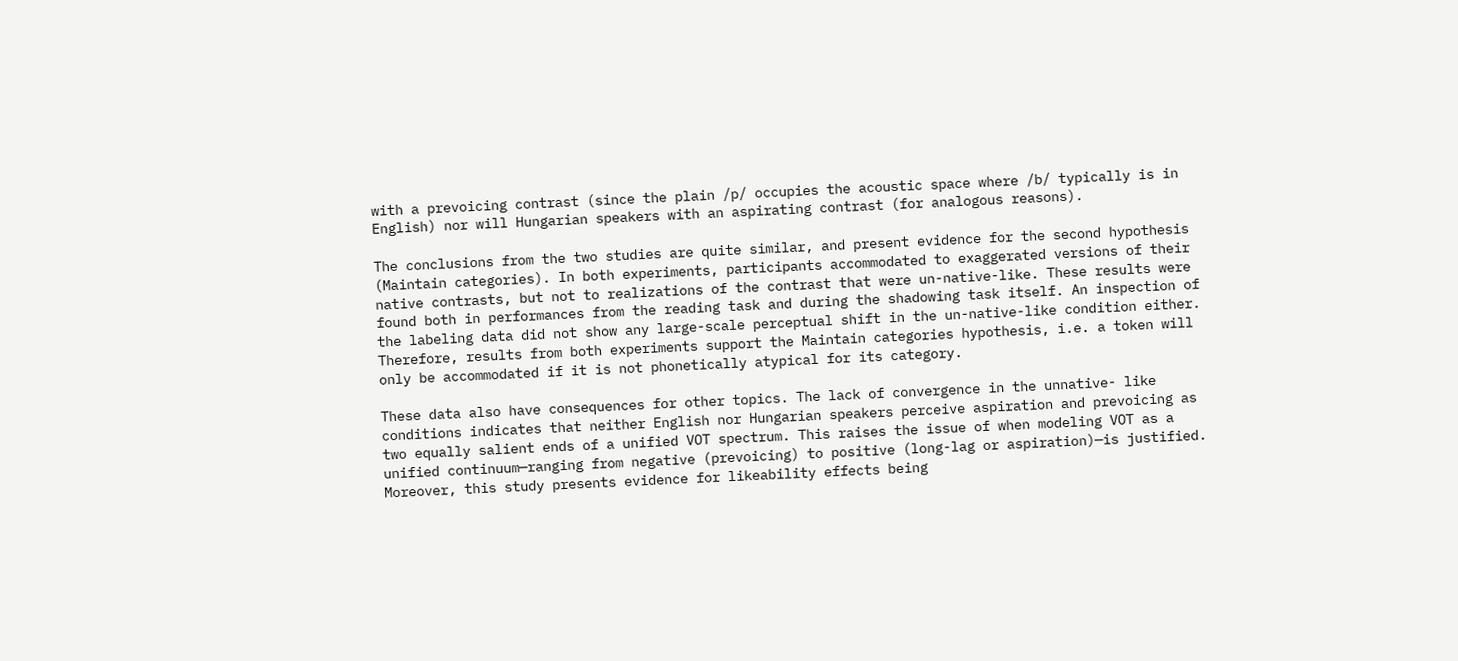with a prevoicing contrast (since the plain /p/ occupies the acoustic space where /b/ typically is in English) nor will Hungarian speakers with an aspirating contrast (for analogous reasons).

The conclusions from the two studies are quite similar, and present evidence for the second hypothesis (Maintain categories). In both experiments, participants accommodated to exaggerated versions of their native contrasts, but not to realizations of the contrast that were un-native-like. These results were found both in performances from the reading task and during the shadowing task itself. An inspection of the labeling data did not show any large-scale perceptual shift in the un-native-like condition either. Therefore, results from both experiments support the Maintain categories hypothesis, i.e. a token will only be accommodated if it is not phonetically atypical for its category.

These data also have consequences for other topics. The lack of convergence in the unnative- like conditions indicates that neither English nor Hungarian speakers perceive aspiration and prevoicing as two equally salient ends of a unified VOT spectrum. This raises the issue of when modeling VOT as a unified continuum—ranging from negative (prevoicing) to positive (long-lag or aspiration)—is justified. Moreover, this study presents evidence for likeability effects being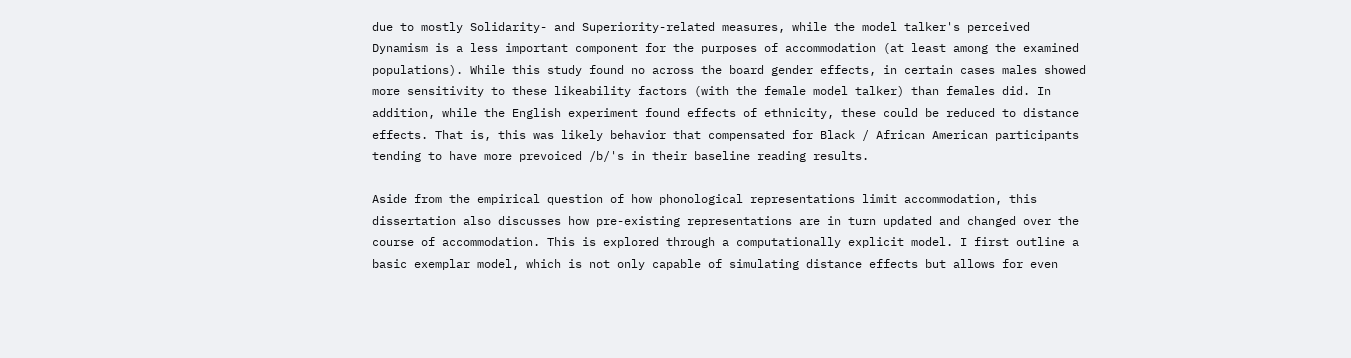due to mostly Solidarity- and Superiority-related measures, while the model talker's perceived Dynamism is a less important component for the purposes of accommodation (at least among the examined populations). While this study found no across the board gender effects, in certain cases males showed more sensitivity to these likeability factors (with the female model talker) than females did. In addition, while the English experiment found effects of ethnicity, these could be reduced to distance effects. That is, this was likely behavior that compensated for Black / African American participants tending to have more prevoiced /b/'s in their baseline reading results.

Aside from the empirical question of how phonological representations limit accommodation, this dissertation also discusses how pre-existing representations are in turn updated and changed over the course of accommodation. This is explored through a computationally explicit model. I first outline a basic exemplar model, which is not only capable of simulating distance effects but allows for even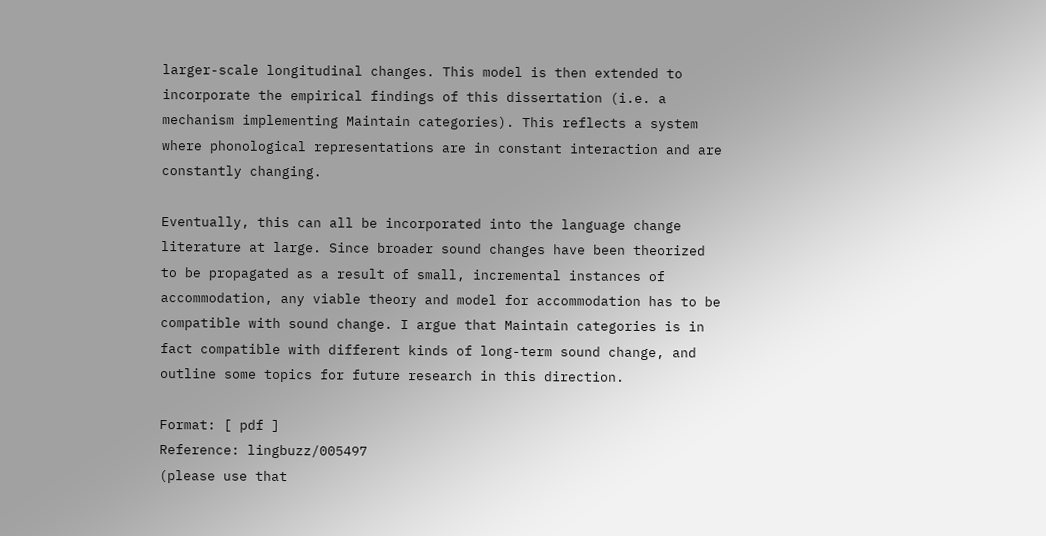larger-scale longitudinal changes. This model is then extended to incorporate the empirical findings of this dissertation (i.e. a mechanism implementing Maintain categories). This reflects a system where phonological representations are in constant interaction and are constantly changing.

Eventually, this can all be incorporated into the language change literature at large. Since broader sound changes have been theorized to be propagated as a result of small, incremental instances of accommodation, any viable theory and model for accommodation has to be compatible with sound change. I argue that Maintain categories is in fact compatible with different kinds of long-term sound change, and outline some topics for future research in this direction.

Format: [ pdf ]
Reference: lingbuzz/005497
(please use that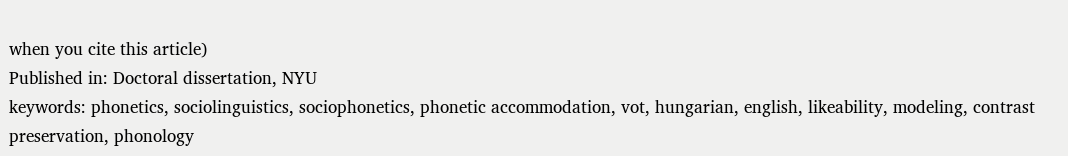when you cite this article)
Published in: Doctoral dissertation, NYU
keywords: phonetics, sociolinguistics, sociophonetics, phonetic accommodation, vot, hungarian, english, likeability, modeling, contrast preservation, phonology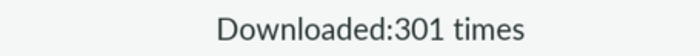Downloaded:301 times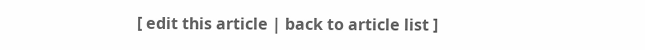[ edit this article | back to article list ]